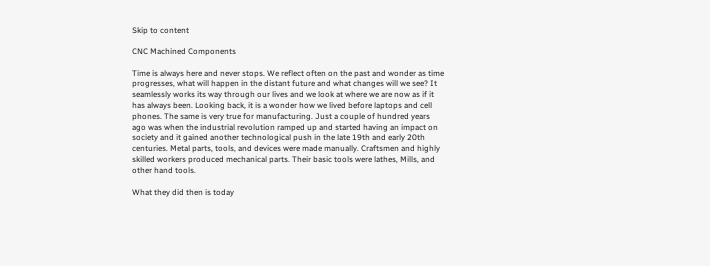Skip to content

CNC Machined Components

Time is always here and never stops. We reflect often on the past and wonder as time progresses, what will happen in the distant future and what changes will we see? It seamlessly works its way through our lives and we look at where we are now as if it has always been. Looking back, it is a wonder how we lived before laptops and cell phones. The same is very true for manufacturing. Just a couple of hundred years ago was when the industrial revolution ramped up and started having an impact on society and it gained another technological push in the late 19th and early 20th centuries. Metal parts, tools, and devices were made manually. Craftsmen and highly skilled workers produced mechanical parts. Their basic tools were lathes, Mills, and other hand tools.

What they did then is today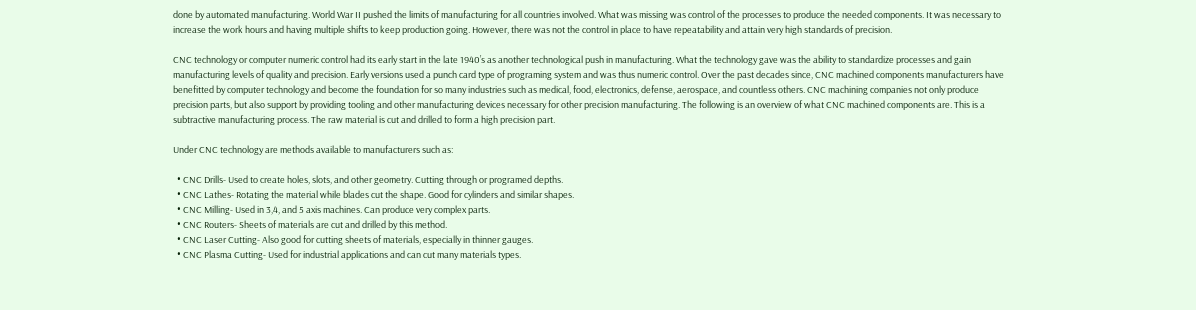done by automated manufacturing. World War II pushed the limits of manufacturing for all countries involved. What was missing was control of the processes to produce the needed components. It was necessary to increase the work hours and having multiple shifts to keep production going. However, there was not the control in place to have repeatability and attain very high standards of precision.

CNC technology or computer numeric control had its early start in the late 1940’s as another technological push in manufacturing. What the technology gave was the ability to standardize processes and gain manufacturing levels of quality and precision. Early versions used a punch card type of programing system and was thus numeric control. Over the past decades since, CNC machined components manufacturers have benefitted by computer technology and become the foundation for so many industries such as medical, food, electronics, defense, aerospace, and countless others. CNC machining companies not only produce precision parts, but also support by providing tooling and other manufacturing devices necessary for other precision manufacturing. The following is an overview of what CNC machined components are. This is a subtractive manufacturing process. The raw material is cut and drilled to form a high precision part.

Under CNC technology are methods available to manufacturers such as:

  • CNC Drills- Used to create holes, slots, and other geometry. Cutting through or programed depths.
  • CNC Lathes- Rotating the material while blades cut the shape. Good for cylinders and similar shapes.
  • CNC Milling- Used in 3,4, and 5 axis machines. Can produce very complex parts.
  • CNC Routers- Sheets of materials are cut and drilled by this method.
  • CNC Laser Cutting- Also good for cutting sheets of materials, especially in thinner gauges.
  • CNC Plasma Cutting- Used for industrial applications and can cut many materials types.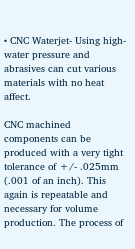• CNC Waterjet- Using high-water pressure and abrasives can cut various materials with no heat affect.

CNC machined components can be produced with a very tight tolerance of +/- .025mm (.001 of an inch). This again is repeatable and necessary for volume production. The process of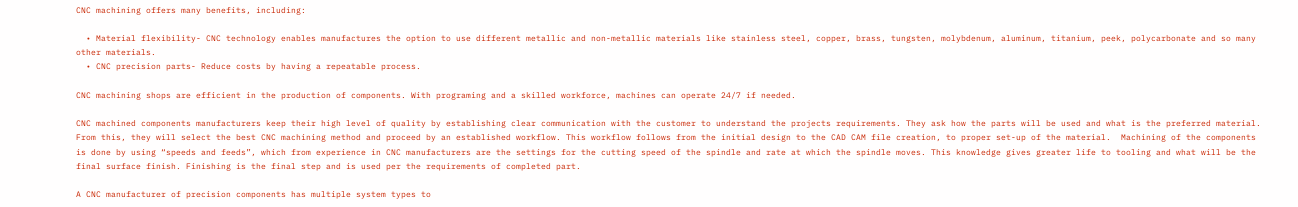CNC machining offers many benefits, including:

  • Material flexibility- CNC technology enables manufactures the option to use different metallic and non-metallic materials like stainless steel, copper, brass, tungsten, molybdenum, aluminum, titanium, peek, polycarbonate and so many other materials.
  • CNC precision parts- Reduce costs by having a repeatable process.

CNC machining shops are efficient in the production of components. With programing and a skilled workforce, machines can operate 24/7 if needed.

CNC machined components manufacturers keep their high level of quality by establishing clear communication with the customer to understand the projects requirements. They ask how the parts will be used and what is the preferred material. From this, they will select the best CNC machining method and proceed by an established workflow. This workflow follows from the initial design to the CAD CAM file creation, to proper set-up of the material.  Machining of the components is done by using “speeds and feeds”, which from experience in CNC manufacturers are the settings for the cutting speed of the spindle and rate at which the spindle moves. This knowledge gives greater life to tooling and what will be the final surface finish. Finishing is the final step and is used per the requirements of completed part.

A CNC manufacturer of precision components has multiple system types to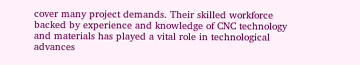cover many project demands. Their skilled workforce backed by experience and knowledge of CNC technology and materials has played a vital role in technological advances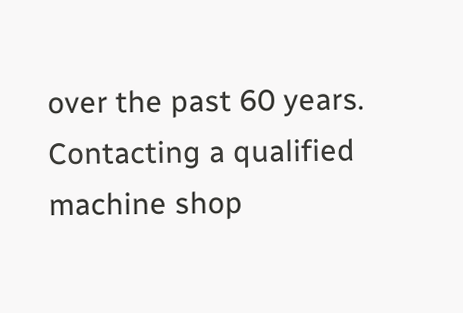over the past 60 years. Contacting a qualified machine shop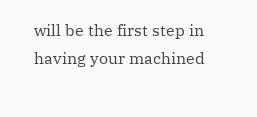will be the first step in having your machined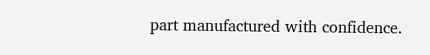part manufactured with confidence.